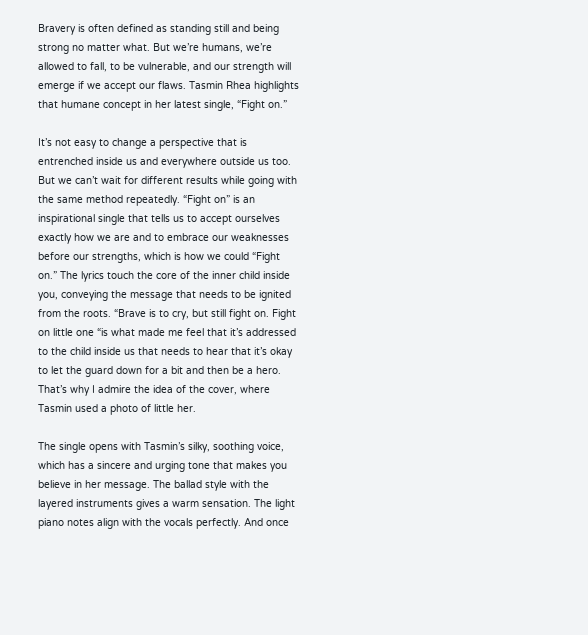Bravery is often defined as standing still and being strong no matter what. But we’re humans, we’re allowed to fall, to be vulnerable, and our strength will emerge if we accept our flaws. Tasmin Rhea highlights that humane concept in her latest single, “Fight on.”

It’s not easy to change a perspective that is entrenched inside us and everywhere outside us too. But we can’t wait for different results while going with the same method repeatedly. “Fight on” is an inspirational single that tells us to accept ourselves exactly how we are and to embrace our weaknesses before our strengths, which is how we could “Fight on.” The lyrics touch the core of the inner child inside you, conveying the message that needs to be ignited from the roots. “Brave is to cry, but still fight on. Fight on little one “is what made me feel that it’s addressed to the child inside us that needs to hear that it’s okay to let the guard down for a bit and then be a hero. That’s why I admire the idea of the cover, where Tasmin used a photo of little her.

The single opens with Tasmin’s silky, soothing voice, which has a sincere and urging tone that makes you believe in her message. The ballad style with the layered instruments gives a warm sensation. The light piano notes align with the vocals perfectly. And once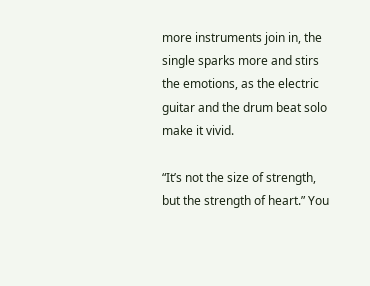more instruments join in, the single sparks more and stirs the emotions, as the electric guitar and the drum beat solo make it vivid.

“It’s not the size of strength, but the strength of heart.” You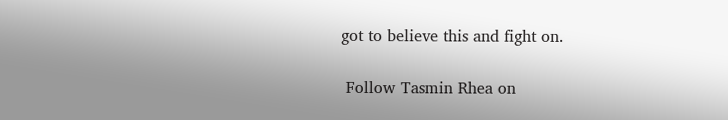got to believe this and fight on.

 Follow Tasmin Rhea on